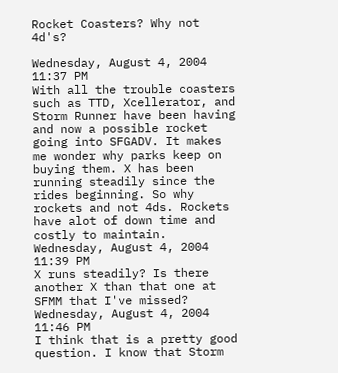Rocket Coasters? Why not 4d's?

Wednesday, August 4, 2004 11:37 PM
With all the trouble coasters such as TTD, Xcellerator, and Storm Runner have been having and now a possible rocket going into SFGADV. It makes me wonder why parks keep on buying them. X has been running steadily since the rides beginning. So why rockets and not 4ds. Rockets have alot of down time and costly to maintain.
Wednesday, August 4, 2004 11:39 PM
X runs steadily? Is there another X than that one at SFMM that I've missed?
Wednesday, August 4, 2004 11:46 PM
I think that is a pretty good question. I know that Storm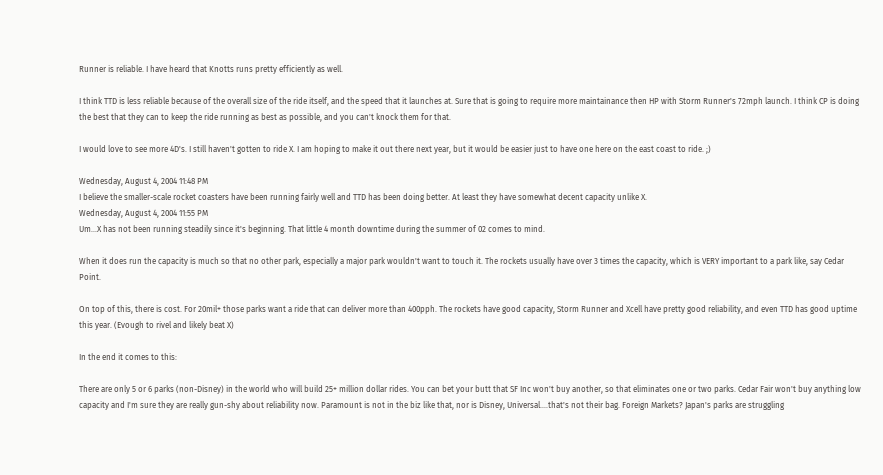Runner is reliable. I have heard that Knotts runs pretty efficiently as well.

I think TTD is less reliable because of the overall size of the ride itself, and the speed that it launches at. Sure that is going to require more maintainance then HP with Storm Runner's 72mph launch. I think CP is doing the best that they can to keep the ride running as best as possible, and you can't knock them for that.

I would love to see more 4D's. I still haven't gotten to ride X. I am hoping to make it out there next year, but it would be easier just to have one here on the east coast to ride. ;)

Wednesday, August 4, 2004 11:48 PM
I believe the smaller-scale rocket coasters have been running fairly well and TTD has been doing better. At least they have somewhat decent capacity unlike X.
Wednesday, August 4, 2004 11:55 PM
Um...X has not been running steadily since it's beginning. That little 4 month downtime during the summer of 02 comes to mind.

When it does run the capacity is much so that no other park, especially a major park wouldn't want to touch it. The rockets usually have over 3 times the capacity, which is VERY important to a park like, say Cedar Point.

On top of this, there is cost. For 20mil+ those parks want a ride that can deliver more than 400pph. The rockets have good capacity, Storm Runner and Xcell have pretty good reliability, and even TTD has good uptime this year. (Evough to rivel and likely beat X)

In the end it comes to this:

There are only 5 or 6 parks (non-Disney) in the world who will build 25+ million dollar rides. You can bet your butt that SF Inc won't buy another, so that eliminates one or two parks. Cedar Fair won't buy anything low capacity and I'm sure they are really gun-shy about reliability now. Paramount is not in the biz like that, nor is Disney, Universal....that's not their bag. Foreign Markets? Japan's parks are struggling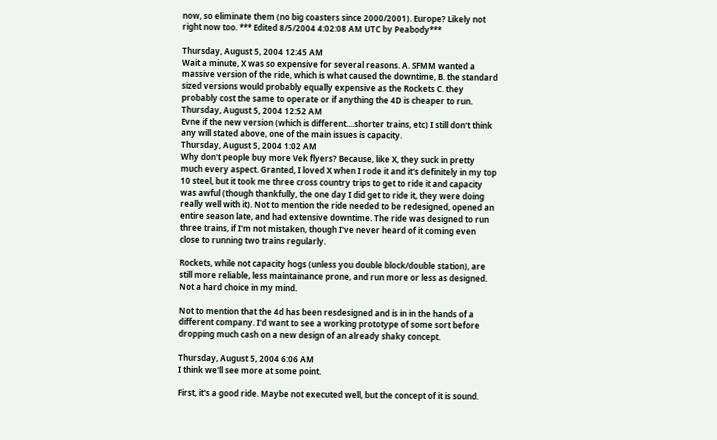now, so eliminate them (no big coasters since 2000/2001). Europe? Likely not right now too. *** Edited 8/5/2004 4:02:08 AM UTC by Peabody***

Thursday, August 5, 2004 12:45 AM
Wait a minute, X was so expensive for several reasons. A. SFMM wanted a massive version of the ride, which is what caused the downtime, B. the standard sized versions would probably equally expensive as the Rockets C. they probably cost the same to operate or if anything the 4D is cheaper to run.
Thursday, August 5, 2004 12:52 AM
Evne if the new version (which is different....shorter trains, etc) I still don't think any will stated above, one of the main issues is capacity.
Thursday, August 5, 2004 1:02 AM
Why don't people buy more Vek flyers? Because, like X, they suck in pretty much every aspect. Granted, I loved X when I rode it and it's definitely in my top 10 steel, but it took me three cross country trips to get to ride it and capacity was awful (though thankfully, the one day I did get to ride it, they were doing really well with it). Not to mention the ride needed to be redesigned, opened an entire season late, and had extensive downtime. The ride was designed to run three trains, if I'm not mistaken, though I've never heard of it coming even close to running two trains regularly.

Rockets, while not capacity hogs (unless you double block/double station), are still more reliable, less maintainance prone, and run more or less as designed. Not a hard choice in my mind.

Not to mention that the 4d has been resdesigned and is in in the hands of a different company. I'd want to see a working prototype of some sort before dropping much cash on a new design of an already shaky concept.

Thursday, August 5, 2004 6:06 AM
I think we'll see more at some point.

First, it's a good ride. Maybe not executed well, but the concept of it is sound.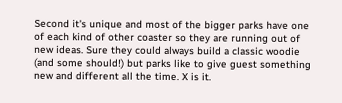Second it's unique and most of the bigger parks have one of each kind of other coaster so they are running out of new ideas. Sure they could always build a classic woodie (and some should!) but parks like to give guest something new and different all the time. X is it.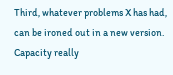Third, whatever problems X has had, can be ironed out in a new version. Capacity really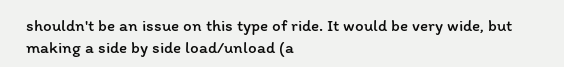shouldn't be an issue on this type of ride. It would be very wide, but making a side by side load/unload (a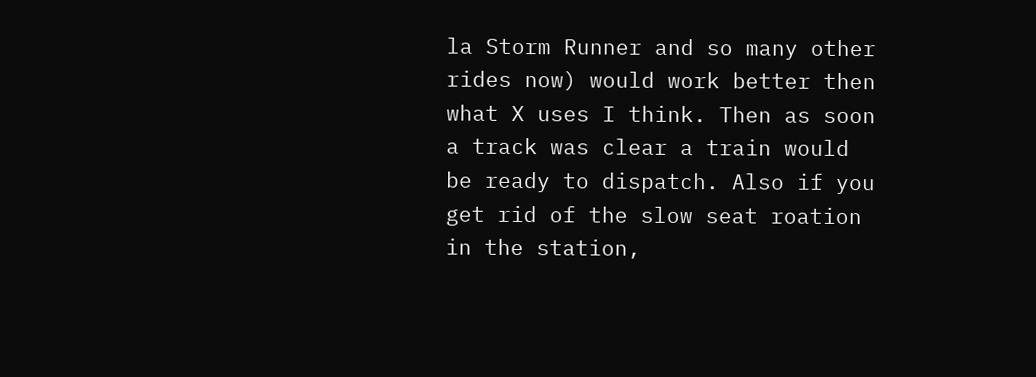la Storm Runner and so many other rides now) would work better then what X uses I think. Then as soon a track was clear a train would be ready to dispatch. Also if you get rid of the slow seat roation in the station,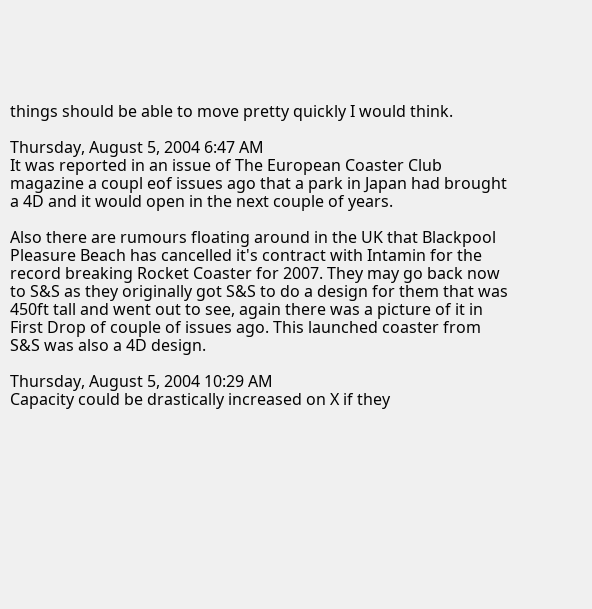things should be able to move pretty quickly I would think.

Thursday, August 5, 2004 6:47 AM
It was reported in an issue of The European Coaster Club magazine a coupl eof issues ago that a park in Japan had brought a 4D and it would open in the next couple of years.

Also there are rumours floating around in the UK that Blackpool Pleasure Beach has cancelled it's contract with Intamin for the record breaking Rocket Coaster for 2007. They may go back now to S&S as they originally got S&S to do a design for them that was 450ft tall and went out to see, again there was a picture of it in First Drop of couple of issues ago. This launched coaster from S&S was also a 4D design.

Thursday, August 5, 2004 10:29 AM
Capacity could be drastically increased on X if they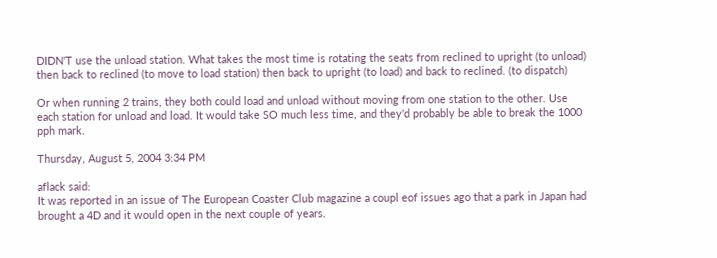DIDN'T use the unload station. What takes the most time is rotating the seats from reclined to upright (to unload) then back to reclined (to move to load station) then back to upright (to load) and back to reclined. (to dispatch)

Or when running 2 trains, they both could load and unload without moving from one station to the other. Use each station for unload and load. It would take SO much less time, and they'd probably be able to break the 1000 pph mark.

Thursday, August 5, 2004 3:34 PM

aflack said:
It was reported in an issue of The European Coaster Club magazine a coupl eof issues ago that a park in Japan had brought a 4D and it would open in the next couple of years.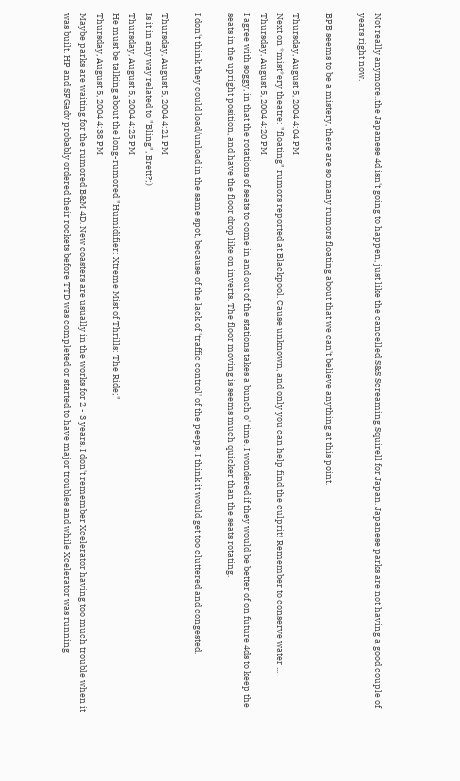Not really anymore..the Japanese 4d isn't going to happen, just like the cancelled S&S Screaming Squirell for Japan. Japanese parks are not having a good couple of years right now.

BPB seems to be a mistery, there are so many rumors floating about that we can't believe anything at this point.

Thursday, August 5, 2004 4:04 PM
Next on *mist*ery theatre: "floating" rumors reported at Blackpool. Cause unknown, and only you can help find the culprit! Remember to conserve water ...
Thursday, August 5, 2004 4:20 PM
I agree with soggy, in that the rotations of seats to come in and out of the stations takes a bunch o' time. I wondered if they would be better of on future 4ds to keep the seats in the upright position, and have the floor drop like on inverts. The floor moving is seems much quicker than the seats rotating.

I don't think they could load/unload in the same spot, because of the lack of 'traffic control' of the peeps. I think it would get too cluttered and congested.

Thursday, August 5, 2004 4:21 PM
Is it in any way related to "Bling", Brett?;)
Thursday, August 5, 2004 4:25 PM
He must be talking about the long-rumored "Humidifier: Xtreme Mist of Thrills: The Ride;"
Thursday, August 5, 2004 4:38 PM
Maybe parks are waiting for the rumored B&M 4D. New coasters are usually in the works for 2 - 3 years. I don't remember Xcelerator having too much trouble when it was built. HP and SFGadv probably ordered their rockets before TTD was completed or started to have major troubles and while Xcelerator was running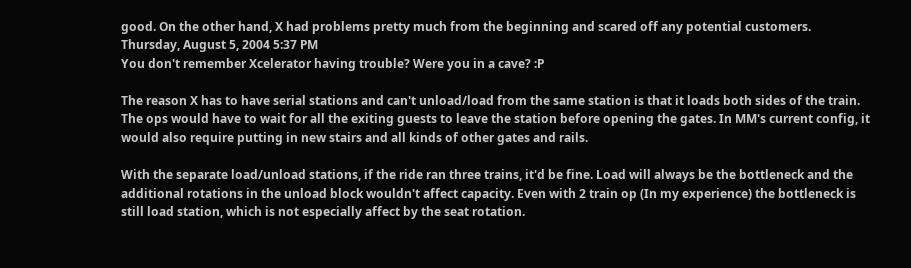good. On the other hand, X had problems pretty much from the beginning and scared off any potential customers.
Thursday, August 5, 2004 5:37 PM
You don't remember Xcelerator having trouble? Were you in a cave? :P

The reason X has to have serial stations and can't unload/load from the same station is that it loads both sides of the train. The ops would have to wait for all the exiting guests to leave the station before opening the gates. In MM's current config, it would also require putting in new stairs and all kinds of other gates and rails.

With the separate load/unload stations, if the ride ran three trains, it'd be fine. Load will always be the bottleneck and the additional rotations in the unload block wouldn't affect capacity. Even with 2 train op (In my experience) the bottleneck is still load station, which is not especially affect by the seat rotation.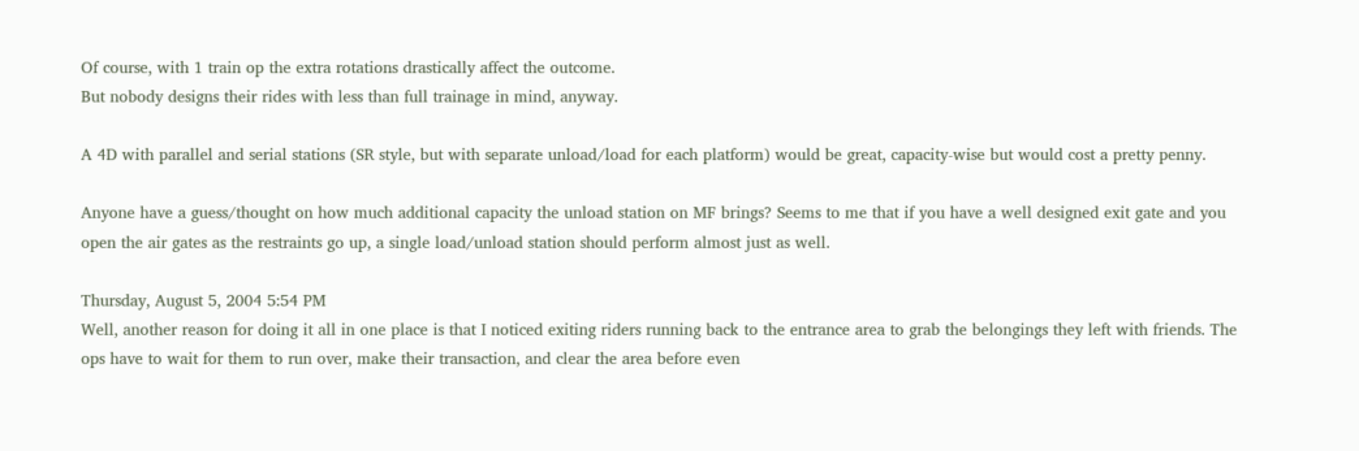Of course, with 1 train op the extra rotations drastically affect the outcome.
But nobody designs their rides with less than full trainage in mind, anyway.

A 4D with parallel and serial stations (SR style, but with separate unload/load for each platform) would be great, capacity-wise but would cost a pretty penny.

Anyone have a guess/thought on how much additional capacity the unload station on MF brings? Seems to me that if you have a well designed exit gate and you open the air gates as the restraints go up, a single load/unload station should perform almost just as well.

Thursday, August 5, 2004 5:54 PM
Well, another reason for doing it all in one place is that I noticed exiting riders running back to the entrance area to grab the belongings they left with friends. The ops have to wait for them to run over, make their transaction, and clear the area before even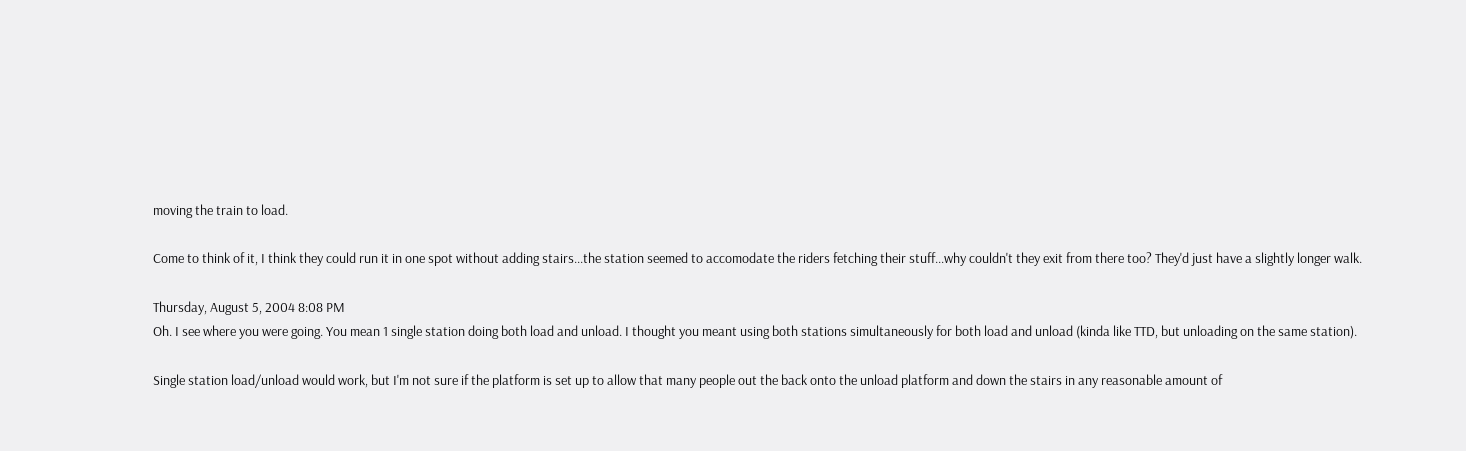moving the train to load.

Come to think of it, I think they could run it in one spot without adding stairs...the station seemed to accomodate the riders fetching their stuff...why couldn't they exit from there too? They'd just have a slightly longer walk.

Thursday, August 5, 2004 8:08 PM
Oh. I see where you were going. You mean 1 single station doing both load and unload. I thought you meant using both stations simultaneously for both load and unload (kinda like TTD, but unloading on the same station).

Single station load/unload would work, but I'm not sure if the platform is set up to allow that many people out the back onto the unload platform and down the stairs in any reasonable amount of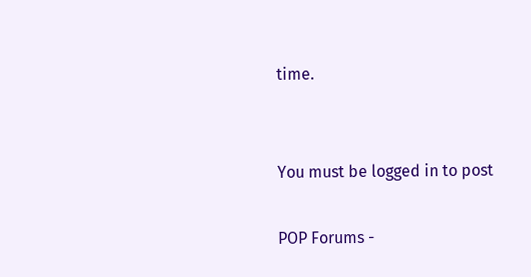time.


You must be logged in to post

POP Forums -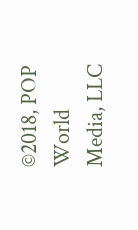©2018, POP World Media, LLC